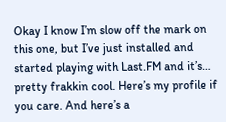Okay I know I’m slow off the mark on this one, but I’ve just installed and started playing with Last.FM and it’s… pretty frakkin cool. Here’s my profile if you care. And here’s a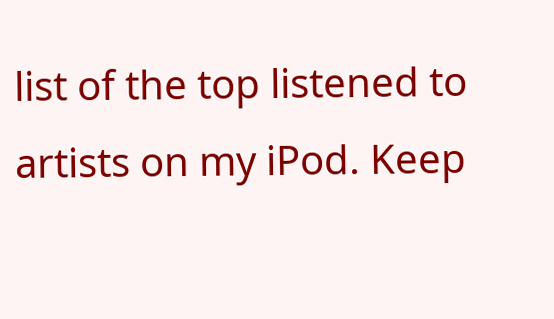list of the top listened to artists on my iPod. Keep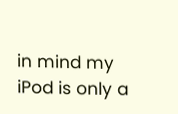in mind my iPod is only a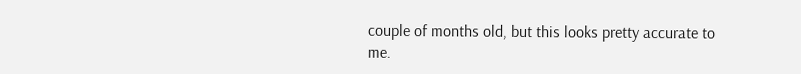couple of months old, but this looks pretty accurate to me.